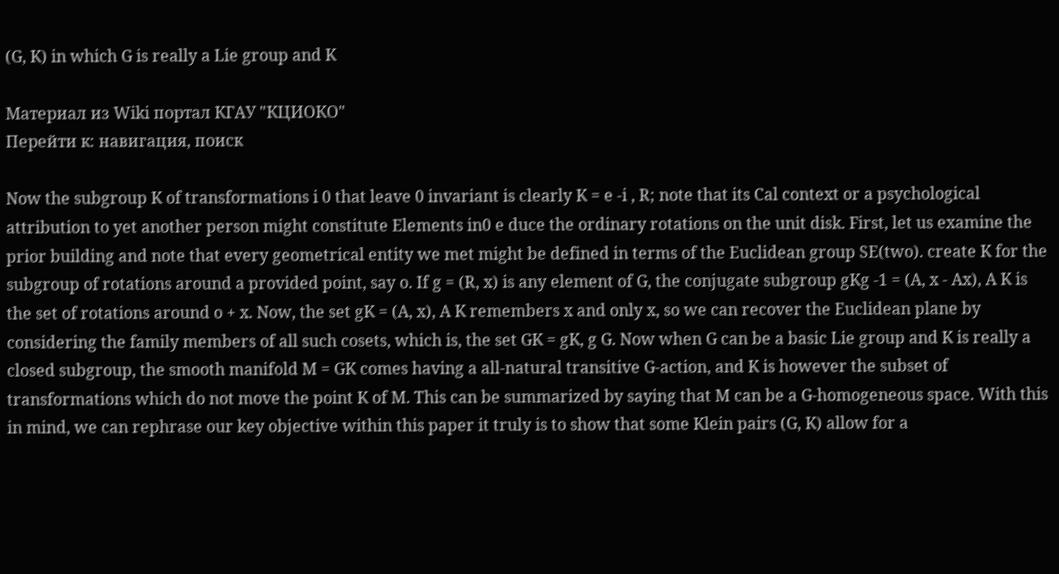(G, K) in which G is really a Lie group and K

Материал из Wiki портал КГАУ "КЦИОКО"
Перейти к: навигация, поиск

Now the subgroup K of transformations i 0 that leave 0 invariant is clearly K = e -i , R; note that its Cal context or a psychological attribution to yet another person might constitute Elements in0 e duce the ordinary rotations on the unit disk. First, let us examine the prior building and note that every geometrical entity we met might be defined in terms of the Euclidean group SE(two). create K for the subgroup of rotations around a provided point, say o. If g = (R, x) is any element of G, the conjugate subgroup gKg -1 = (A, x - Ax), A K is the set of rotations around o + x. Now, the set gK = (A, x), A K remembers x and only x, so we can recover the Euclidean plane by considering the family members of all such cosets, which is, the set GK = gK, g G. Now when G can be a basic Lie group and K is really a closed subgroup, the smooth manifold M = GK comes having a all-natural transitive G-action, and K is however the subset of transformations which do not move the point K of M. This can be summarized by saying that M can be a G-homogeneous space. With this in mind, we can rephrase our key objective within this paper it truly is to show that some Klein pairs (G, K) allow for a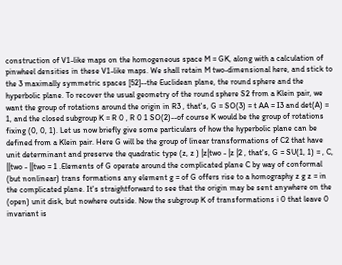construction of V1-like maps on the homogeneous space M = GK, along with a calculation of pinwheel densities in these V1-like maps. We shall retain M two-dimensional here, and stick to the 3 maximally symmetric spaces [52]--the Euclidean plane, the round sphere and the hyperbolic plane. To recover the usual geometry of the round sphere S2 from a Klein pair, we want the group of rotations around the origin in R3 , that's, G = SO(3) = t AA = I3 and det(A) = 1, and the closed subgroup K = R 0 , R 0 1 SO(2)--of course K would be the group of rotations fixing (0, 0, 1). Let us now briefly give some particulars of how the hyperbolic plane can be defined from a Klein pair. Here G will be the group of linear transformations of C2 that have unit determinant and preserve the quadratic type (z, z ) |z|two - |z |2 , that's, G = SU(1, 1) = , C, ||two - ||two = 1 .Elements of G operate around the complicated plane C by way of conformal (but nonlinear) trans formations any element g = of G offers rise to a homography z g z = in the complicated plane. It's straightforward to see that the origin may be sent anywhere on the (open) unit disk, but nowhere outside. Now the subgroup K of transformations i 0 that leave 0 invariant is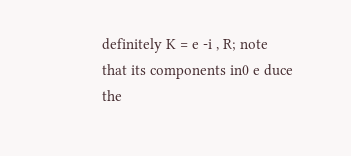definitely K = e -i , R; note that its components in0 e duce the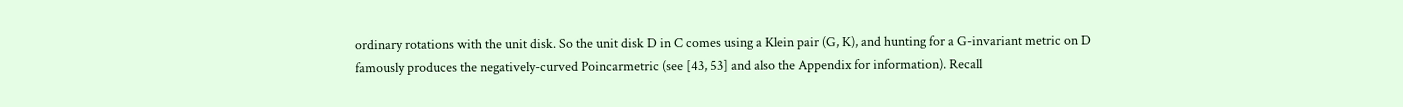ordinary rotations with the unit disk. So the unit disk D in C comes using a Klein pair (G, K), and hunting for a G-invariant metric on D famously produces the negatively-curved Poincarmetric (see [43, 53] and also the Appendix for information). Recall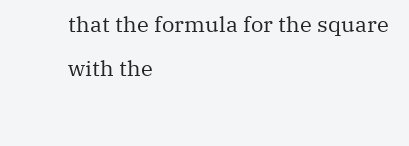that the formula for the square with the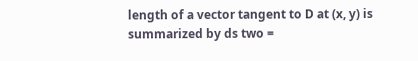length of a vector tangent to D at (x, y) is summarized by ds two =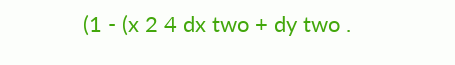(1 - (x 2 4 dx two + dy two .